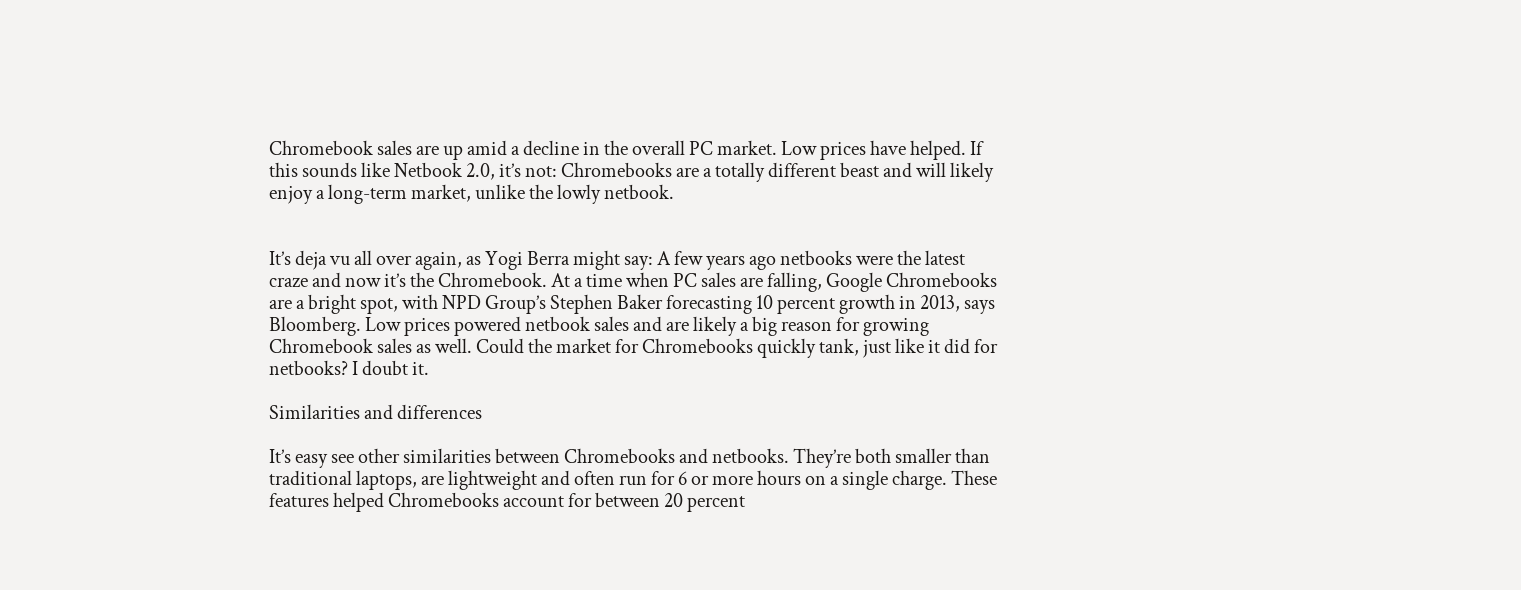Chromebook sales are up amid a decline in the overall PC market. Low prices have helped. If this sounds like Netbook 2.0, it’s not: Chromebooks are a totally different beast and will likely enjoy a long-term market, unlike the lowly netbook.


It’s deja vu all over again, as Yogi Berra might say: A few years ago netbooks were the latest craze and now it’s the Chromebook. At a time when PC sales are falling, Google Chromebooks are a bright spot, with NPD Group’s Stephen Baker forecasting 10 percent growth in 2013, says Bloomberg. Low prices powered netbook sales and are likely a big reason for growing Chromebook sales as well. Could the market for Chromebooks quickly tank, just like it did for netbooks? I doubt it.

Similarities and differences

It’s easy see other similarities between Chromebooks and netbooks. They’re both smaller than traditional laptops, are lightweight and often run for 6 or more hours on a single charge. These features helped Chromebooks account for between 20 percent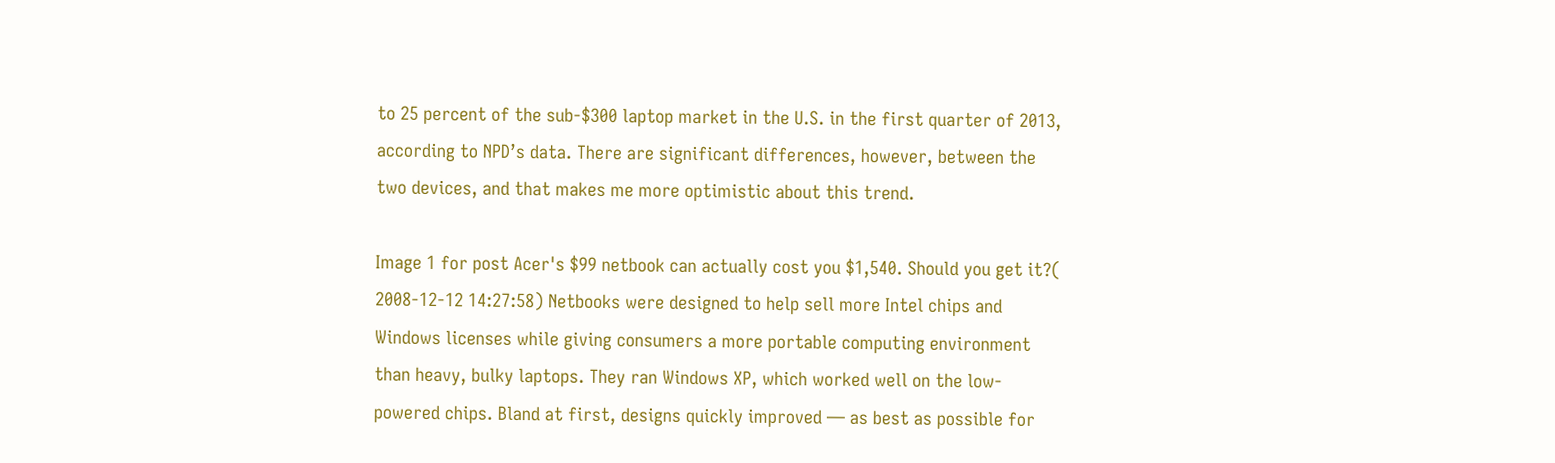to 25 percent of the sub-$300 laptop market in the U.S. in the first quarter of 2013, according to NPD’s data. There are significant differences, however, between the two devices, and that makes me more optimistic about this trend.

Image 1 for post Acer's $99 netbook can actually cost you $1,540. Should you get it?( 2008-12-12 14:27:58) Netbooks were designed to help sell more Intel chips and Windows licenses while giving consumers a more portable computing environment than heavy, bulky laptops. They ran Windows XP, which worked well on the low-powered chips. Bland at first, designs quickly improved — as best as possible for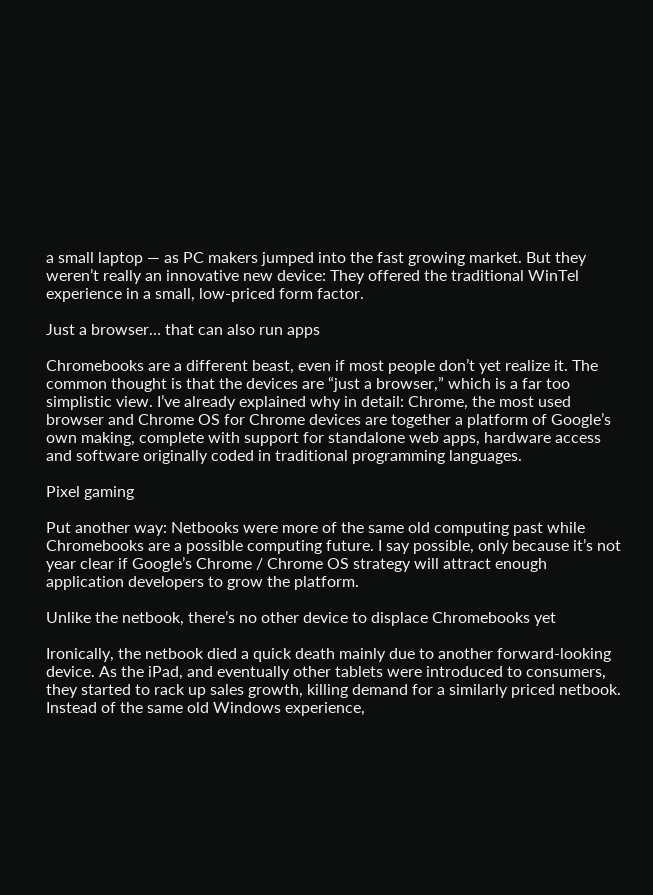a small laptop — as PC makers jumped into the fast growing market. But they weren’t really an innovative new device: They offered the traditional WinTel experience in a small, low-priced form factor.

Just a browser… that can also run apps

Chromebooks are a different beast, even if most people don’t yet realize it. The common thought is that the devices are “just a browser,” which is a far too simplistic view. I’ve already explained why in detail: Chrome, the most used browser and Chrome OS for Chrome devices are together a platform of Google’s own making, complete with support for standalone web apps, hardware access and software originally coded in traditional programming languages.

Pixel gaming

Put another way: Netbooks were more of the same old computing past while Chromebooks are a possible computing future. I say possible, only because it’s not year clear if Google’s Chrome / Chrome OS strategy will attract enough application developers to grow the platform.

Unlike the netbook, there’s no other device to displace Chromebooks yet

Ironically, the netbook died a quick death mainly due to another forward-looking device. As the iPad, and eventually other tablets were introduced to consumers, they started to rack up sales growth, killing demand for a similarly priced netbook. Instead of the same old Windows experience,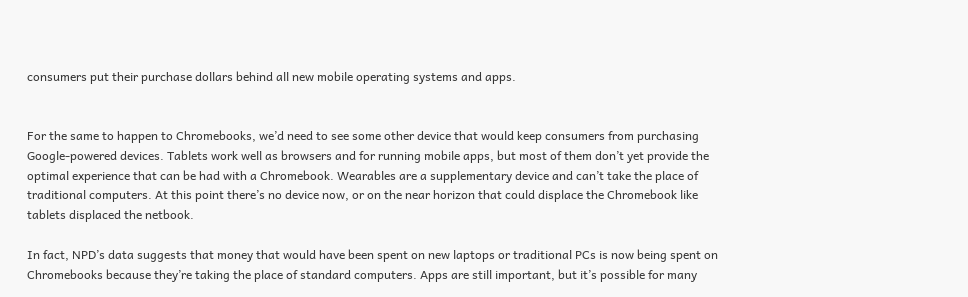consumers put their purchase dollars behind all new mobile operating systems and apps.


For the same to happen to Chromebooks, we’d need to see some other device that would keep consumers from purchasing Google-powered devices. Tablets work well as browsers and for running mobile apps, but most of them don’t yet provide the optimal experience that can be had with a Chromebook. Wearables are a supplementary device and can’t take the place of traditional computers. At this point there’s no device now, or on the near horizon that could displace the Chromebook like tablets displaced the netbook.

In fact, NPD’s data suggests that money that would have been spent on new laptops or traditional PCs is now being spent on Chromebooks because they’re taking the place of standard computers. Apps are still important, but it’s possible for many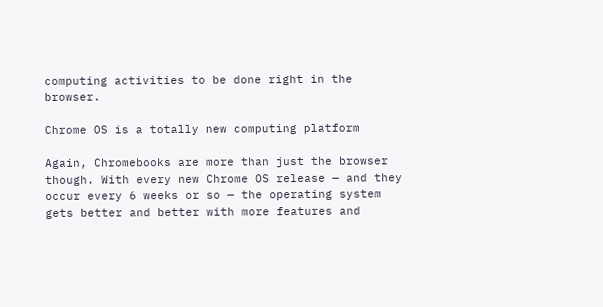computing activities to be done right in the browser.

Chrome OS is a totally new computing platform

Again, Chromebooks are more than just the browser though. With every new Chrome OS release — and they occur every 6 weeks or so — the operating system gets better and better with more features and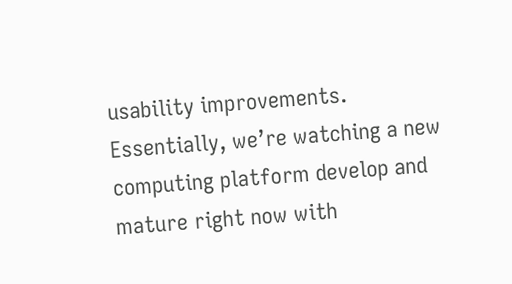usability improvements. Essentially, we’re watching a new computing platform develop and mature right now with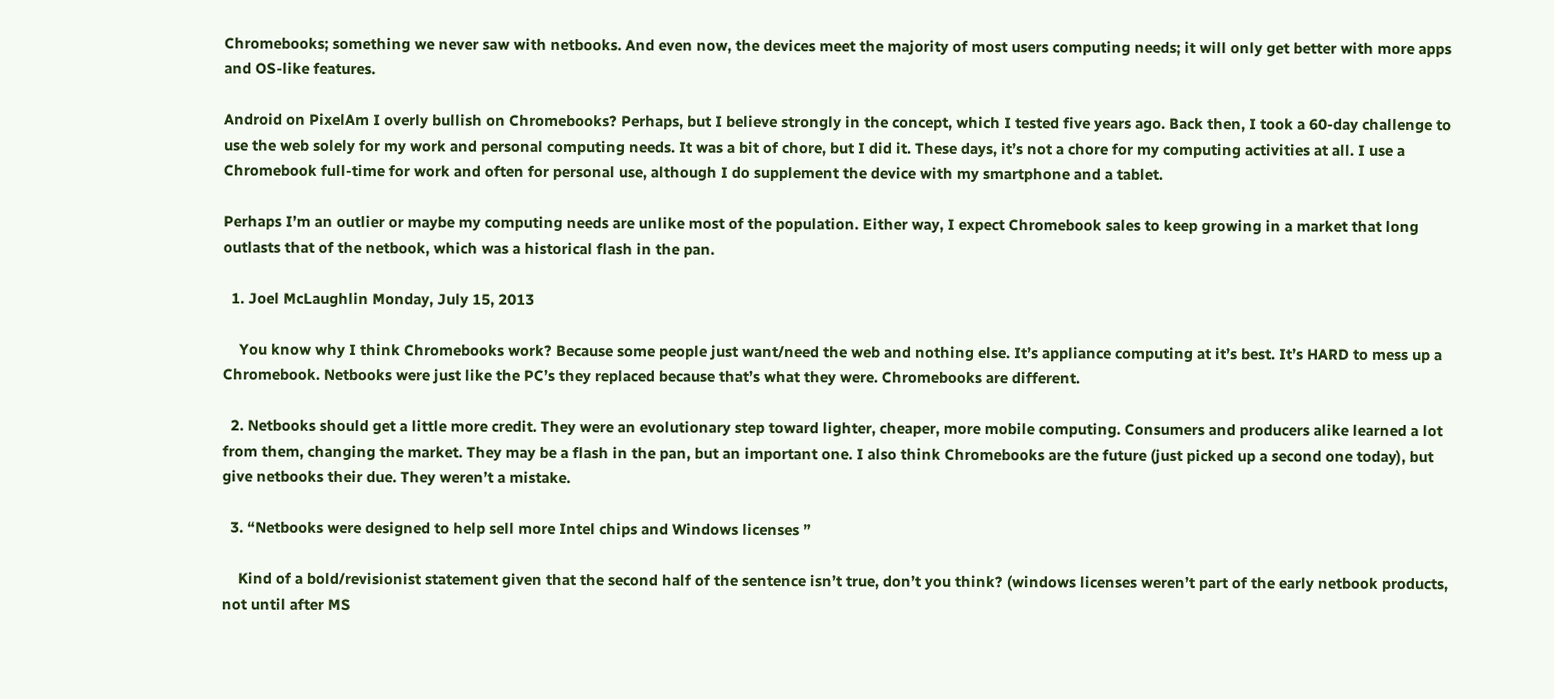Chromebooks; something we never saw with netbooks. And even now, the devices meet the majority of most users computing needs; it will only get better with more apps and OS-like features.

Android on PixelAm I overly bullish on Chromebooks? Perhaps, but I believe strongly in the concept, which I tested five years ago. Back then, I took a 60-day challenge to use the web solely for my work and personal computing needs. It was a bit of chore, but I did it. These days, it’s not a chore for my computing activities at all. I use a Chromebook full-time for work and often for personal use, although I do supplement the device with my smartphone and a tablet.

Perhaps I’m an outlier or maybe my computing needs are unlike most of the population. Either way, I expect Chromebook sales to keep growing in a market that long outlasts that of the netbook, which was a historical flash in the pan.

  1. Joel McLaughlin Monday, July 15, 2013

    You know why I think Chromebooks work? Because some people just want/need the web and nothing else. It’s appliance computing at it’s best. It’s HARD to mess up a Chromebook. Netbooks were just like the PC’s they replaced because that’s what they were. Chromebooks are different.

  2. Netbooks should get a little more credit. They were an evolutionary step toward lighter, cheaper, more mobile computing. Consumers and producers alike learned a lot from them, changing the market. They may be a flash in the pan, but an important one. I also think Chromebooks are the future (just picked up a second one today), but give netbooks their due. They weren’t a mistake.

  3. “Netbooks were designed to help sell more Intel chips and Windows licenses ”

    Kind of a bold/revisionist statement given that the second half of the sentence isn’t true, don’t you think? (windows licenses weren’t part of the early netbook products, not until after MS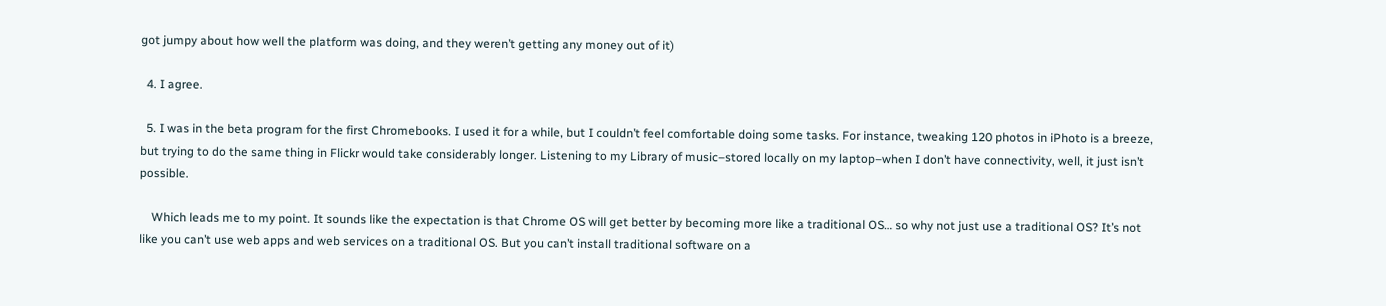got jumpy about how well the platform was doing, and they weren’t getting any money out of it)

  4. I agree.

  5. I was in the beta program for the first Chromebooks. I used it for a while, but I couldn’t feel comfortable doing some tasks. For instance, tweaking 120 photos in iPhoto is a breeze, but trying to do the same thing in Flickr would take considerably longer. Listening to my Library of music–stored locally on my laptop–when I don’t have connectivity, well, it just isn’t possible.

    Which leads me to my point. It sounds like the expectation is that Chrome OS will get better by becoming more like a traditional OS… so why not just use a traditional OS? It’s not like you can’t use web apps and web services on a traditional OS. But you can’t install traditional software on a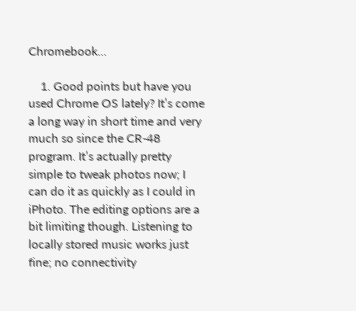Chromebook…

    1. Good points but have you used Chrome OS lately? It’s come a long way in short time and very much so since the CR-48 program. It’s actually pretty simple to tweak photos now; I can do it as quickly as I could in iPhoto. The editing options are a bit limiting though. Listening to locally stored music works just fine; no connectivity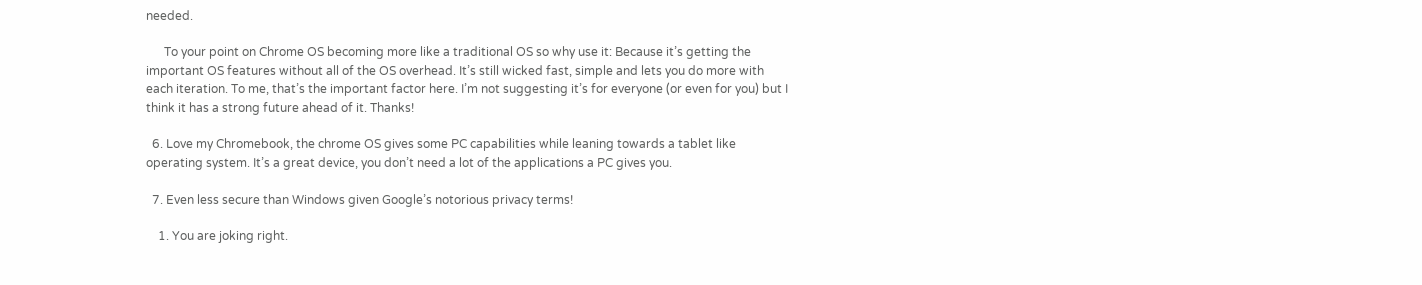needed.

      To your point on Chrome OS becoming more like a traditional OS so why use it: Because it’s getting the important OS features without all of the OS overhead. It’s still wicked fast, simple and lets you do more with each iteration. To me, that’s the important factor here. I’m not suggesting it’s for everyone (or even for you) but I think it has a strong future ahead of it. Thanks!

  6. Love my Chromebook, the chrome OS gives some PC capabilities while leaning towards a tablet like operating system. It’s a great device, you don’t need a lot of the applications a PC gives you.

  7. Even less secure than Windows given Google’s notorious privacy terms!

    1. You are joking right.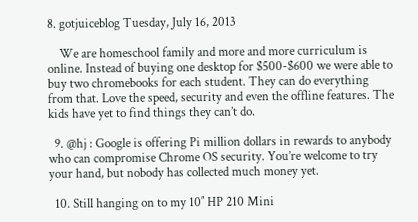8. gotjuiceblog Tuesday, July 16, 2013

    We are homeschool family and more and more curriculum is online. Instead of buying one desktop for $500-$600 we were able to buy two chromebooks for each student. They can do everything from that. Love the speed, security and even the offline features. The kids have yet to find things they can’t do.

  9. @hj : Google is offering Pi million dollars in rewards to anybody who can compromise Chrome OS security. You’re welcome to try your hand, but nobody has collected much money yet.

  10. Still hanging on to my 10″ HP 210 Mini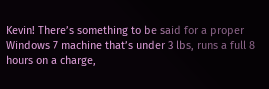Kevin! There’s something to be said for a proper Windows 7 machine that’s under 3 lbs, runs a full 8 hours on a charge,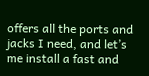offers all the ports and jacks I need, and let’s me install a fast and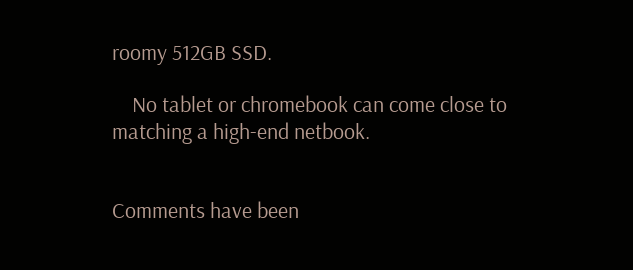roomy 512GB SSD.

    No tablet or chromebook can come close to matching a high-end netbook.


Comments have been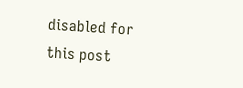disabled for this post